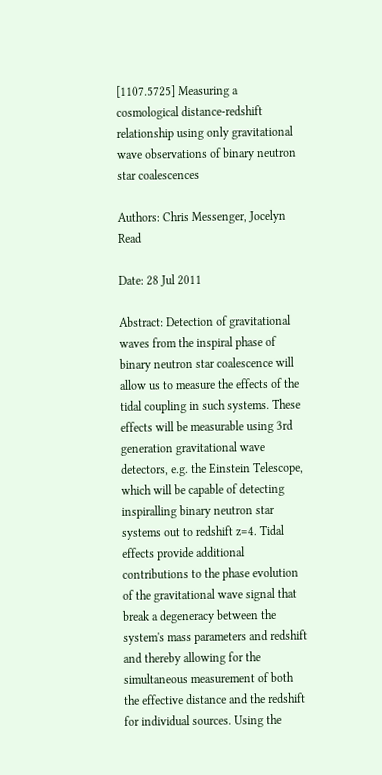[1107.5725] Measuring a cosmological distance-redshift relationship using only gravitational wave observations of binary neutron star coalescences

Authors: Chris Messenger, Jocelyn Read

Date: 28 Jul 2011

Abstract: Detection of gravitational waves from the inspiral phase of binary neutron star coalescence will allow us to measure the effects of the tidal coupling in such systems. These effects will be measurable using 3rd generation gravitational wave detectors, e.g. the Einstein Telescope, which will be capable of detecting inspiralling binary neutron star systems out to redshift z=4. Tidal effects provide additional contributions to the phase evolution of the gravitational wave signal that break a degeneracy between the system's mass parameters and redshift and thereby allowing for the simultaneous measurement of both the effective distance and the redshift for individual sources. Using the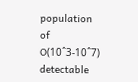population of O(10ˆ3-10ˆ7) detectable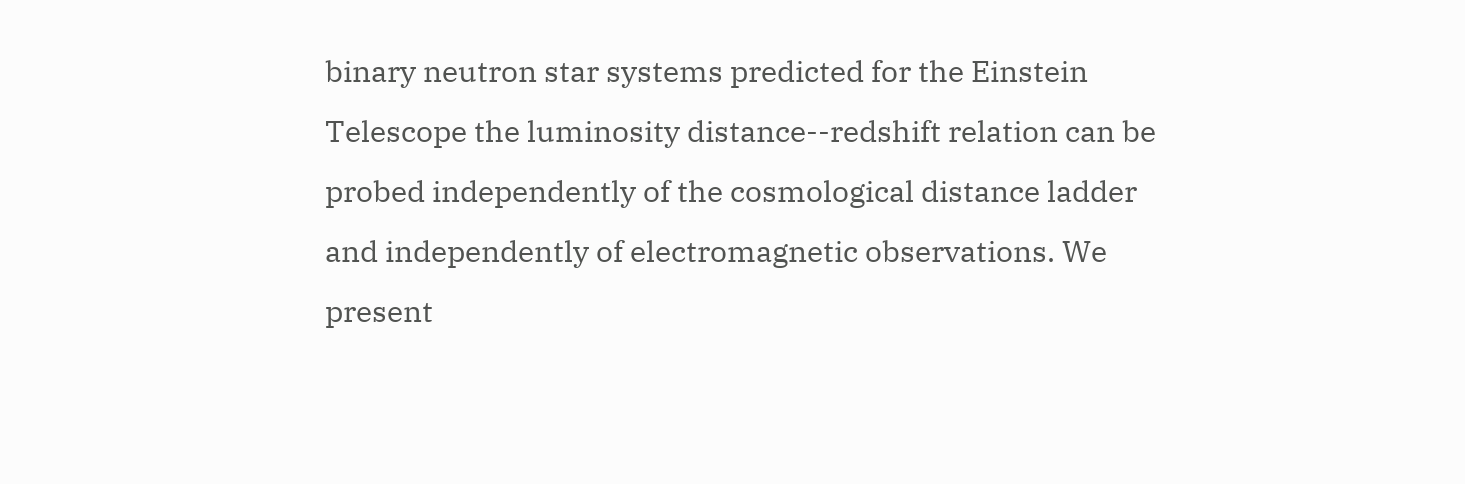binary neutron star systems predicted for the Einstein Telescope the luminosity distance--redshift relation can be probed independently of the cosmological distance ladder and independently of electromagnetic observations. We present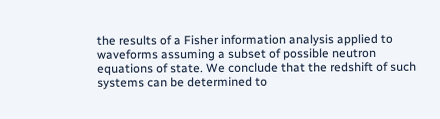the results of a Fisher information analysis applied to waveforms assuming a subset of possible neutron equations of state. We conclude that the redshift of such systems can be determined to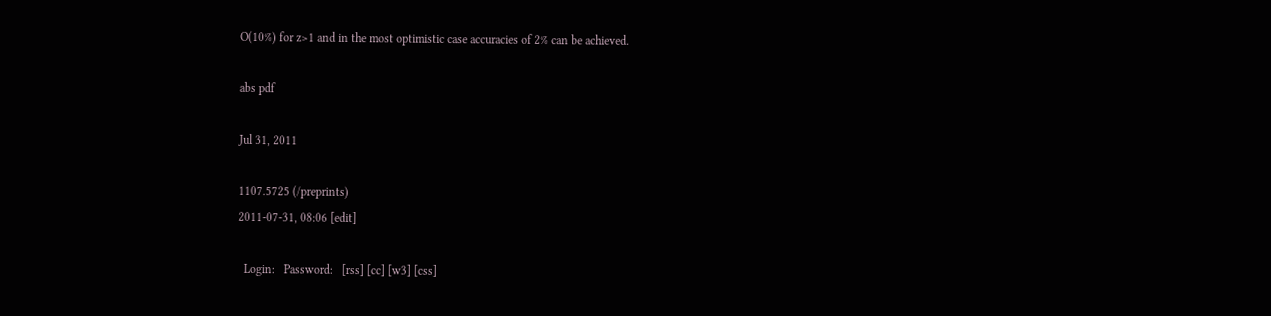O(10%) for z>1 and in the most optimistic case accuracies of 2% can be achieved.

abs pdf

Jul 31, 2011

1107.5725 (/preprints)
2011-07-31, 08:06 [edit]

  Login:   Password:   [rss] [cc] [w3] [css]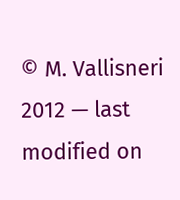© M. Vallisneri 2012 — last modified on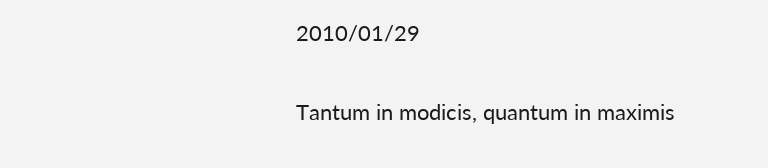2010/01/29

Tantum in modicis, quantum in maximis